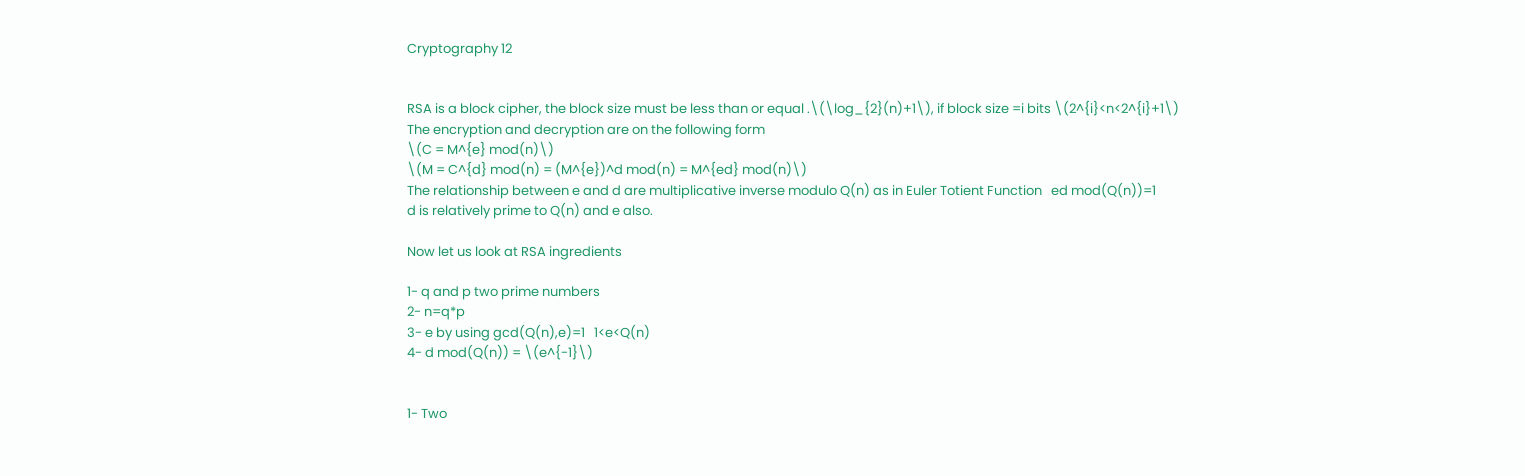Cryptography 12


RSA is a block cipher, the block size must be less than or equal .\(\log_{2}(n)+1\), if block size =i bits \(2^{i}<n<2^{i}+1\)
The encryption and decryption are on the following form
\(C = M^{e} mod(n)\)
\(M = C^{d} mod(n) = (M^{e})^d mod(n) = M^{ed} mod(n)\)
The relationship between e and d are multiplicative inverse modulo Q(n) as in Euler Totient Function   ed mod(Q(n))=1
d is relatively prime to Q(n) and e also.

Now let us look at RSA ingredients

1- q and p two prime numbers
2- n=q*p
3- e by using gcd(Q(n),e)=1   1<e<Q(n)
4- d mod(Q(n)) = \(e^{-1}\)


1- Two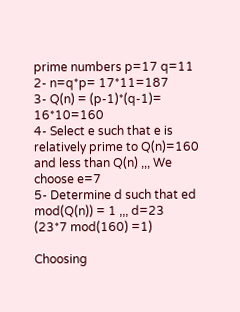prime numbers p=17 q=11
2- n=q*p= 17*11=187
3- Q(n) = (p-1)*(q-1)= 16*10=160
4- Select e such that e is relatively prime to Q(n)=160 and less than Q(n) ,,, We choose e=7
5- Determine d such that ed mod(Q(n)) = 1 ,,, d=23   (23*7 mod(160) =1)

Choosing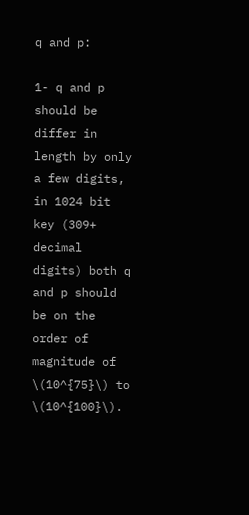q and p:

1- q and p should be differ in length by only a few digits, in 1024 bit key (309+ decimal digits) both q and p should be on the order of magnitude of \(10^{75}\) to \(10^{100}\).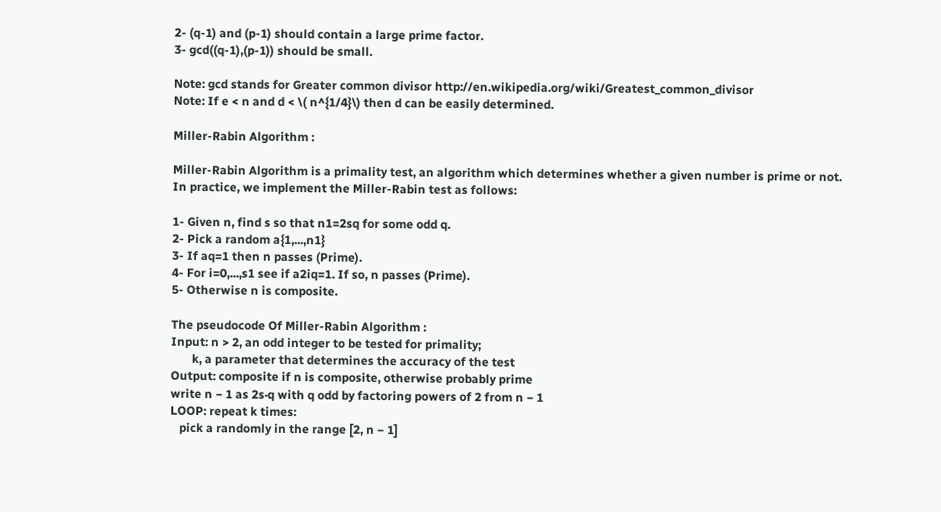2- (q-1) and (p-1) should contain a large prime factor.
3- gcd((q-1),(p-1)) should be small.

Note: gcd stands for Greater common divisor http://en.wikipedia.org/wiki/Greatest_common_divisor
Note: If e < n and d < \( n^{1/4}\) then d can be easily determined.

Miller-Rabin Algorithm :

Miller-Rabin Algorithm is a primality test, an algorithm which determines whether a given number is prime or not.
In practice, we implement the Miller-Rabin test as follows:

1- Given n, find s so that n1=2sq for some odd q.
2- Pick a random a{1,...,n1}
3- If aq=1 then n passes (Prime).
4- For i=0,...,s1 see if a2iq=1. If so, n passes (Prime).
5- Otherwise n is composite.

The pseudocode Of Miller-Rabin Algorithm :
Input: n > 2, an odd integer to be tested for primality;
       k, a parameter that determines the accuracy of the test
Output: composite if n is composite, otherwise probably prime
write n − 1 as 2s·q with q odd by factoring powers of 2 from n − 1
LOOP: repeat k times:
   pick a randomly in the range [2, n − 1]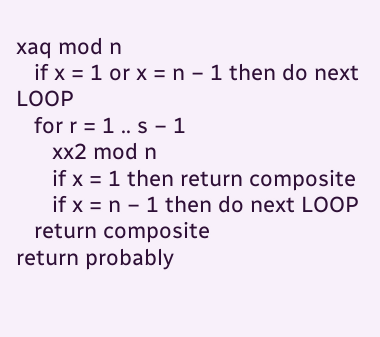xaq mod n
   if x = 1 or x = n − 1 then do next LOOP
   for r = 1 .. s − 1
      xx2 mod n
      if x = 1 then return composite
      if x = n − 1 then do next LOOP
   return composite
return probably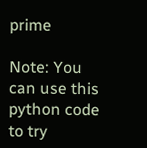prime

Note: You can use this python code to try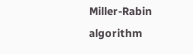Miller-Rabin algorithm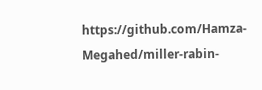https://github.com/Hamza-Megahed/miller-rabin-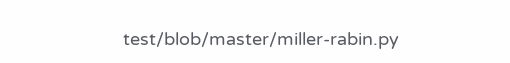test/blob/master/miller-rabin.py